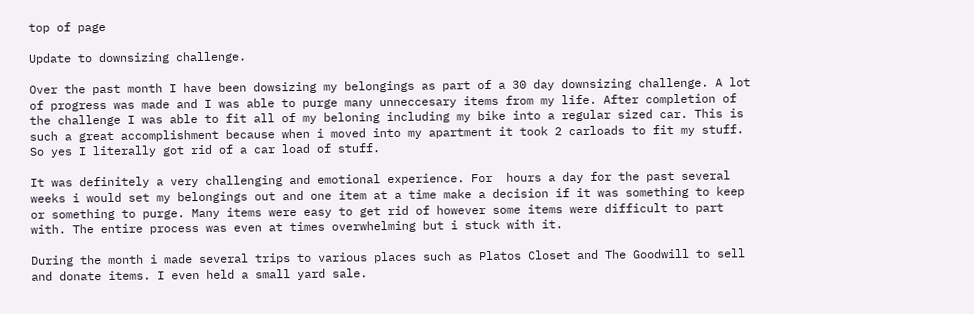top of page

Update to downsizing challenge.

Over the past month I have been dowsizing my belongings as part of a 30 day downsizing challenge. A lot of progress was made and I was able to purge many unneccesary items from my life. After completion of the challenge I was able to fit all of my beloning including my bike into a regular sized car. This is such a great accomplishment because when i moved into my apartment it took 2 carloads to fit my stuff. So yes I literally got rid of a car load of stuff.

It was definitely a very challenging and emotional experience. For  hours a day for the past several weeks i would set my belongings out and one item at a time make a decision if it was something to keep or something to purge. Many items were easy to get rid of however some items were difficult to part with. The entire process was even at times overwhelming but i stuck with it.

During the month i made several trips to various places such as Platos Closet and The Goodwill to sell and donate items. I even held a small yard sale.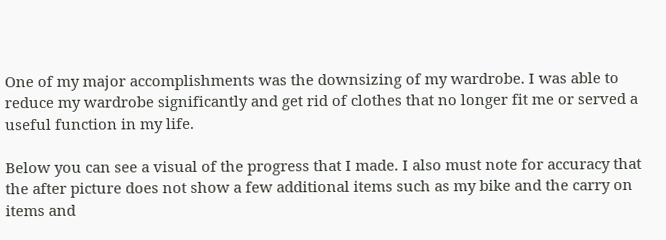One of my major accomplishments was the downsizing of my wardrobe. I was able to reduce my wardrobe significantly and get rid of clothes that no longer fit me or served a useful function in my life.

Below you can see a visual of the progress that I made. I also must note for accuracy that the after picture does not show a few additional items such as my bike and the carry on items and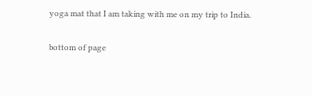yoga mat that I am taking with me on my trip to India.

bottom of page